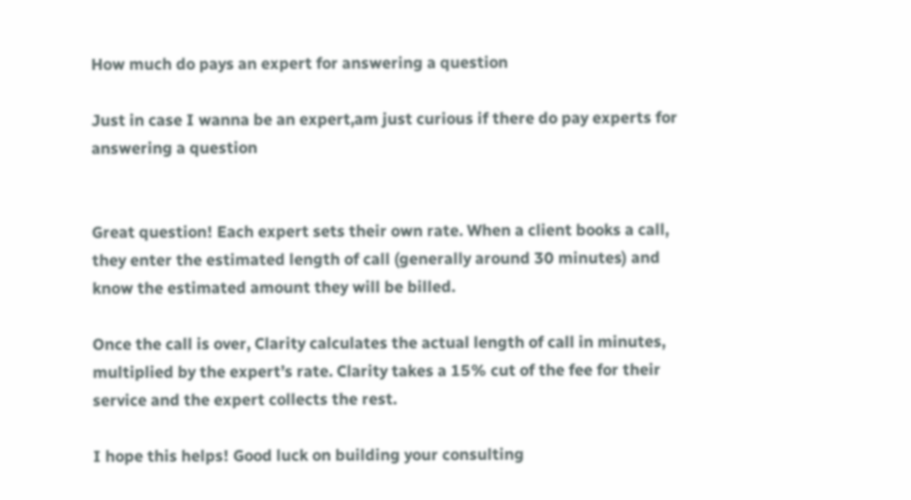How much do pays an expert for answering a question

Just in case I wanna be an expert,am just curious if there do pay experts for answering a question


Great question! Each expert sets their own rate. When a client books a call, they enter the estimated length of call (generally around 30 minutes) and know the estimated amount they will be billed.

Once the call is over, Clarity calculates the actual length of call in minutes, multiplied by the expert’s rate. Clarity takes a 15% cut of the fee for their service and the expert collects the rest.

I hope this helps! Good luck on building your consulting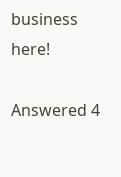business here!

Answered 4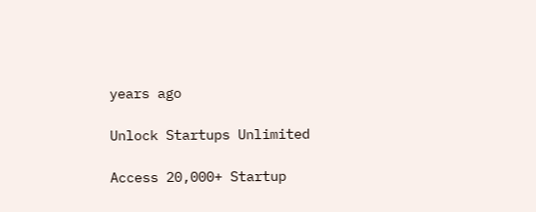years ago

Unlock Startups Unlimited

Access 20,000+ Startup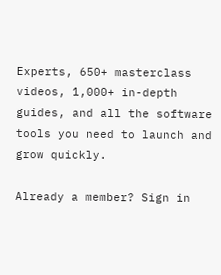Experts, 650+ masterclass videos, 1,000+ in-depth guides, and all the software tools you need to launch and grow quickly.

Already a member? Sign in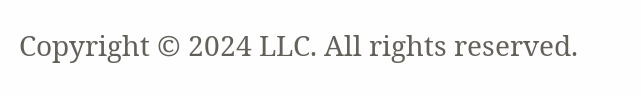Copyright © 2024 LLC. All rights reserved.